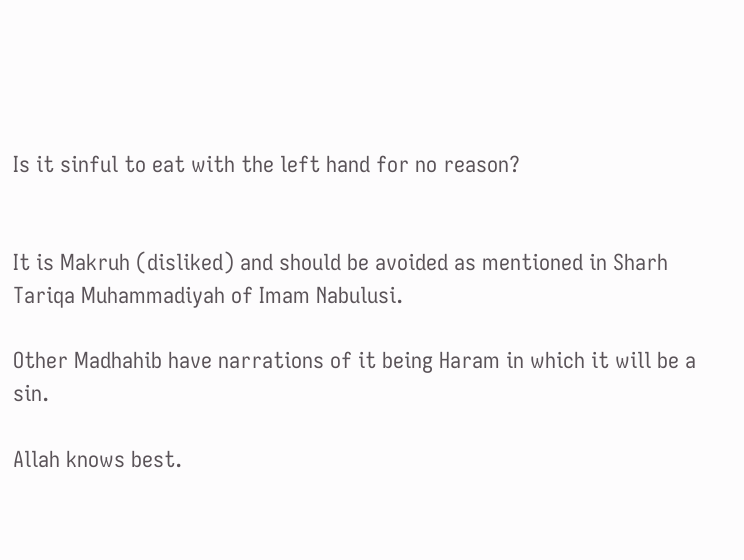Is it sinful to eat with the left hand for no reason?


It is Makruh (disliked) and should be avoided as mentioned in Sharh Tariqa Muhammadiyah of Imam Nabulusi.

Other Madhahib have narrations of it being Haram in which it will be a sin.

Allah knows best.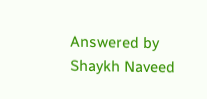Answered by Shaykh Naveed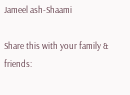Jameel ash-Shaami

Share this with your family & friends: